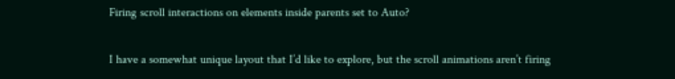Firing scroll interactions on elements inside parents set to Auto?

I have a somewhat unique layout that I’d like to explore, but the scroll animations aren’t firing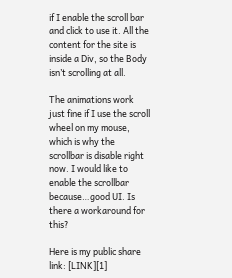if I enable the scroll bar and click to use it. All the content for the site is inside a Div, so the Body isn’t scrolling at all.

The animations work just fine if I use the scroll wheel on my mouse, which is why the scrollbar is disable right now. I would like to enable the scrollbar because…good UI. Is there a workaround for this?

Here is my public share link: [LINK][1]